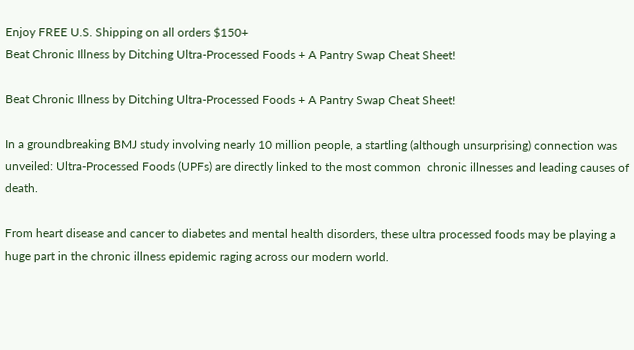Enjoy FREE U.S. Shipping on all orders $150+
Beat Chronic Illness by Ditching Ultra-Processed Foods + A Pantry Swap Cheat Sheet!

Beat Chronic Illness by Ditching Ultra-Processed Foods + A Pantry Swap Cheat Sheet!

In a groundbreaking BMJ study involving nearly 10 million people, a startling (although unsurprising) connection was unveiled: Ultra-Processed Foods (UPFs) are directly linked to the most common  chronic illnesses and leading causes of death.

From heart disease and cancer to diabetes and mental health disorders, these ultra processed foods may be playing a huge part in the chronic illness epidemic raging across our modern world.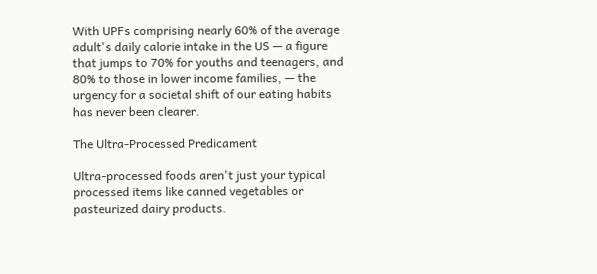With UPFs comprising nearly 60% of the average adult's daily calorie intake in the US — a figure that jumps to 70% for youths and teenagers, and 80% to those in lower income families, — the urgency for a societal shift of our eating habits has never been clearer.

The Ultra-Processed Predicament

Ultra-processed foods aren't just your typical processed items like canned vegetables or pasteurized dairy products.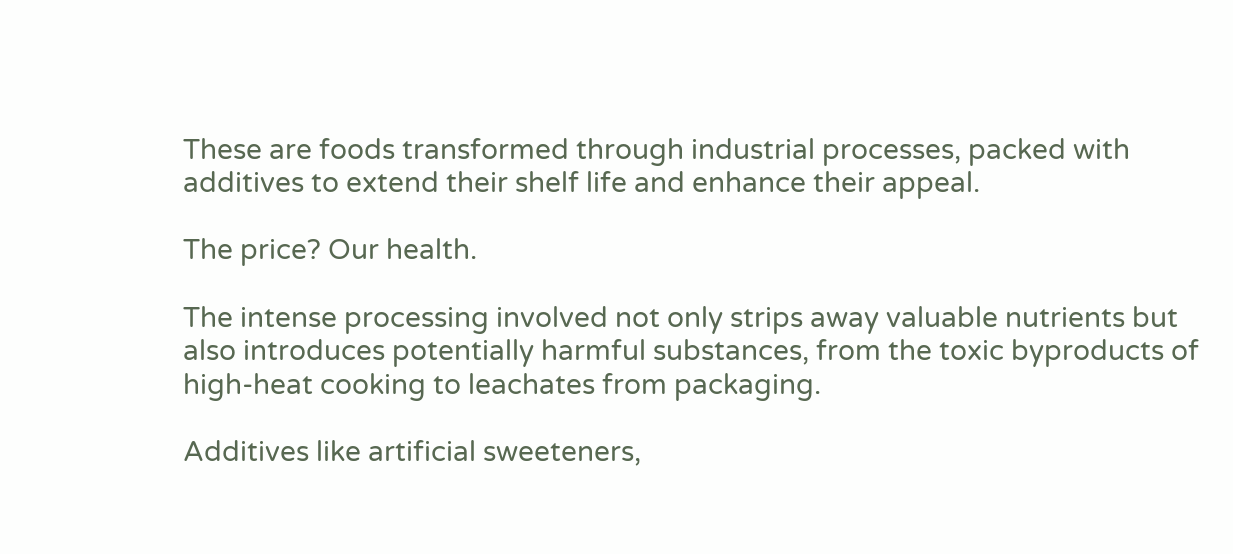These are foods transformed through industrial processes, packed with additives to extend their shelf life and enhance their appeal.

The price? Our health.

The intense processing involved not only strips away valuable nutrients but also introduces potentially harmful substances, from the toxic byproducts of high-heat cooking to leachates from packaging.

Additives like artificial sweeteners,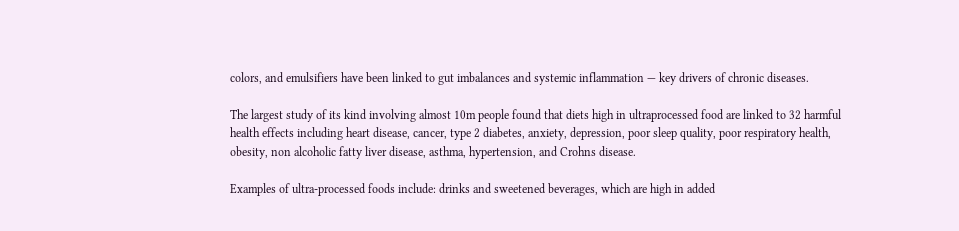colors, and emulsifiers have been linked to gut imbalances and systemic inflammation — key drivers of chronic diseases.

The largest study of its kind involving almost 10m people found that diets high in ultraprocessed food are linked to 32 harmful health effects including heart disease, cancer, type 2 diabetes, anxiety, depression, poor sleep quality, poor respiratory health, obesity, non alcoholic fatty liver disease, asthma, hypertension, and Crohns disease.

Examples of ultra-processed foods include: drinks and sweetened beverages, which are high in added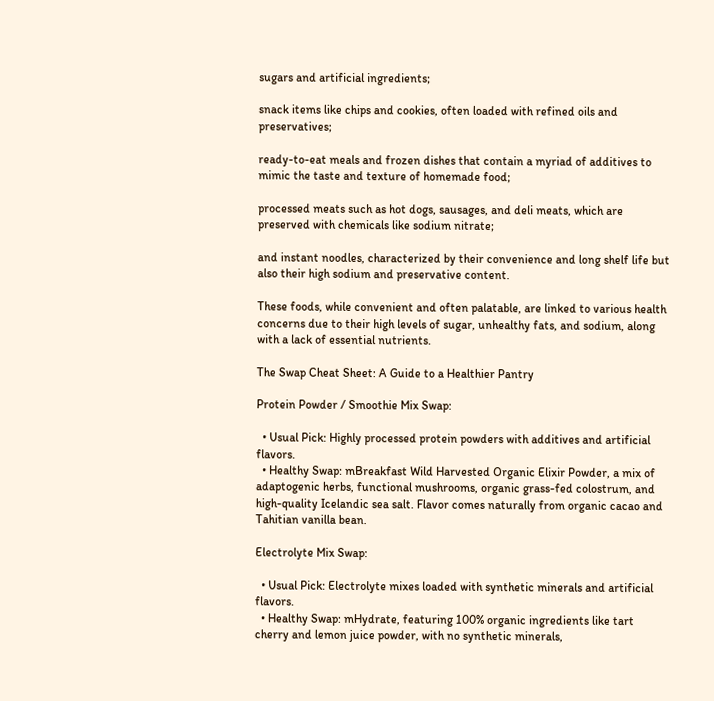sugars and artificial ingredients;

snack items like chips and cookies, often loaded with refined oils and preservatives;

ready-to-eat meals and frozen dishes that contain a myriad of additives to mimic the taste and texture of homemade food;

processed meats such as hot dogs, sausages, and deli meats, which are preserved with chemicals like sodium nitrate;

and instant noodles, characterized by their convenience and long shelf life but also their high sodium and preservative content.

These foods, while convenient and often palatable, are linked to various health concerns due to their high levels of sugar, unhealthy fats, and sodium, along with a lack of essential nutrients.

The Swap Cheat Sheet: A Guide to a Healthier Pantry

Protein Powder / Smoothie Mix Swap:

  • Usual Pick: Highly processed protein powders with additives and artificial flavors.
  • Healthy Swap: mBreakfast Wild Harvested Organic Elixir Powder, a mix of adaptogenic herbs, functional mushrooms, organic grass-fed colostrum, and high-quality Icelandic sea salt. Flavor comes naturally from organic cacao and Tahitian vanilla bean.

Electrolyte Mix Swap:

  • Usual Pick: Electrolyte mixes loaded with synthetic minerals and artificial flavors.
  • Healthy Swap: mHydrate, featuring 100% organic ingredients like tart cherry and lemon juice powder, with no synthetic minerals,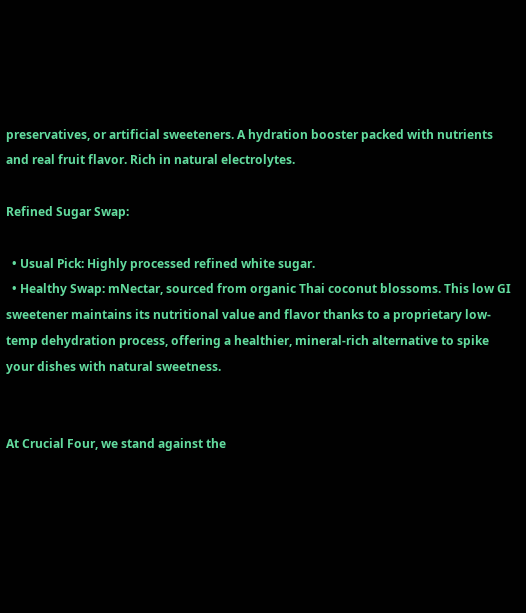preservatives, or artificial sweeteners. A hydration booster packed with nutrients and real fruit flavor. Rich in natural electrolytes.

Refined Sugar Swap:

  • Usual Pick: Highly processed refined white sugar.
  • Healthy Swap: mNectar, sourced from organic Thai coconut blossoms. This low GI sweetener maintains its nutritional value and flavor thanks to a proprietary low-temp dehydration process, offering a healthier, mineral-rich alternative to spike your dishes with natural sweetness.


At Crucial Four, we stand against the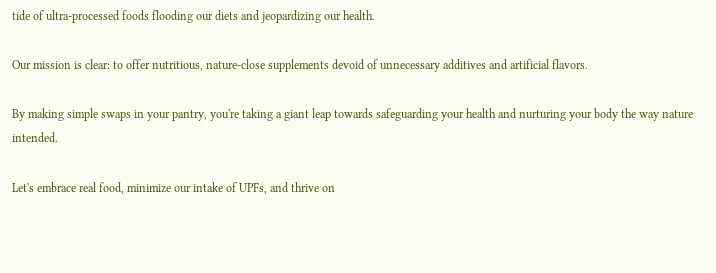tide of ultra-processed foods flooding our diets and jeopardizing our health.

Our mission is clear: to offer nutritious, nature-close supplements devoid of unnecessary additives and artificial flavors.

By making simple swaps in your pantry, you're taking a giant leap towards safeguarding your health and nurturing your body the way nature intended.

Let's embrace real food, minimize our intake of UPFs, and thrive on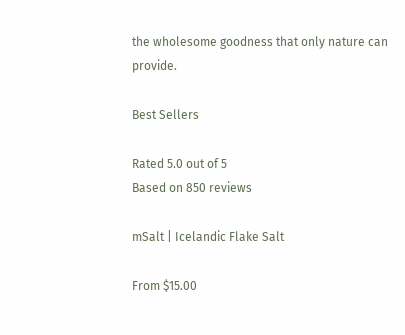the wholesome goodness that only nature can provide.

Best Sellers

Rated 5.0 out of 5
Based on 850 reviews

mSalt | Icelandic Flake Salt

From $15.00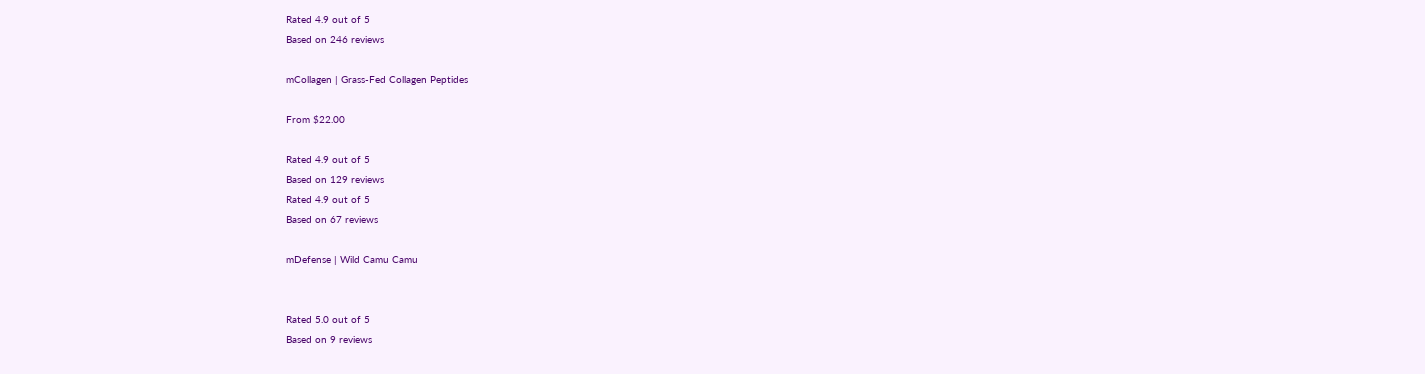Rated 4.9 out of 5
Based on 246 reviews

mCollagen | Grass-Fed Collagen Peptides

From $22.00

Rated 4.9 out of 5
Based on 129 reviews
Rated 4.9 out of 5
Based on 67 reviews

mDefense | Wild Camu Camu


Rated 5.0 out of 5
Based on 9 reviews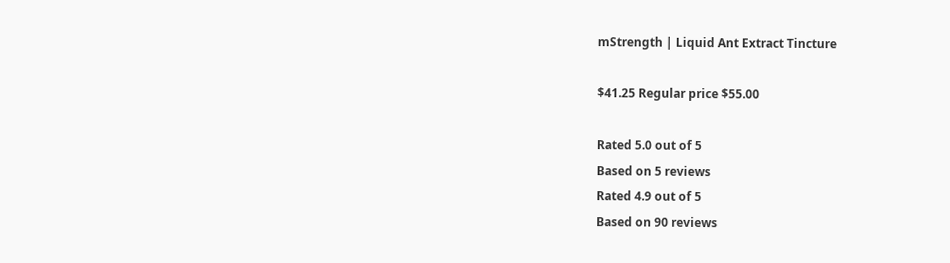mStrength | Liquid Ant Extract Tincture

$41.25 Regular price $55.00

Rated 5.0 out of 5
Based on 5 reviews
Rated 4.9 out of 5
Based on 90 reviews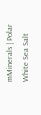mMinerals | Polar White Sea Salt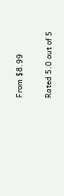From $8.99

Rated 5.0 out of 5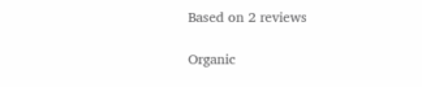Based on 2 reviews

Organic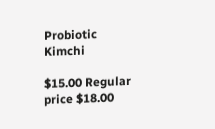Probiotic Kimchi

$15.00 Regular price $18.00